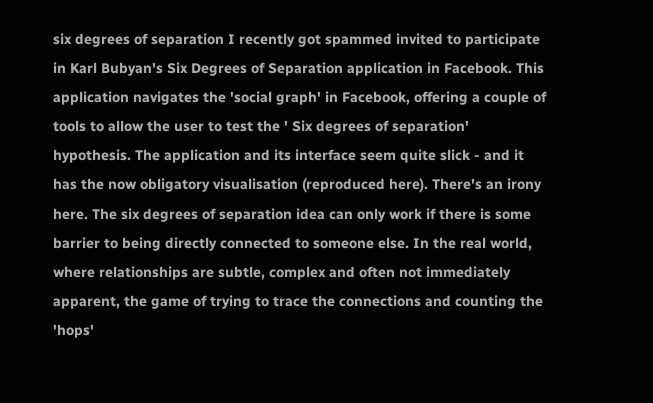six degrees of separation I recently got spammed invited to participate in Karl Bubyan's Six Degrees of Separation application in Facebook. This application navigates the 'social graph' in Facebook, offering a couple of tools to allow the user to test the ' Six degrees of separation' hypothesis. The application and its interface seem quite slick - and it has the now obligatory visualisation (reproduced here). There's an irony here. The six degrees of separation idea can only work if there is some barrier to being directly connected to someone else. In the real world, where relationships are subtle, complex and often not immediately apparent, the game of trying to trace the connections and counting the 'hops'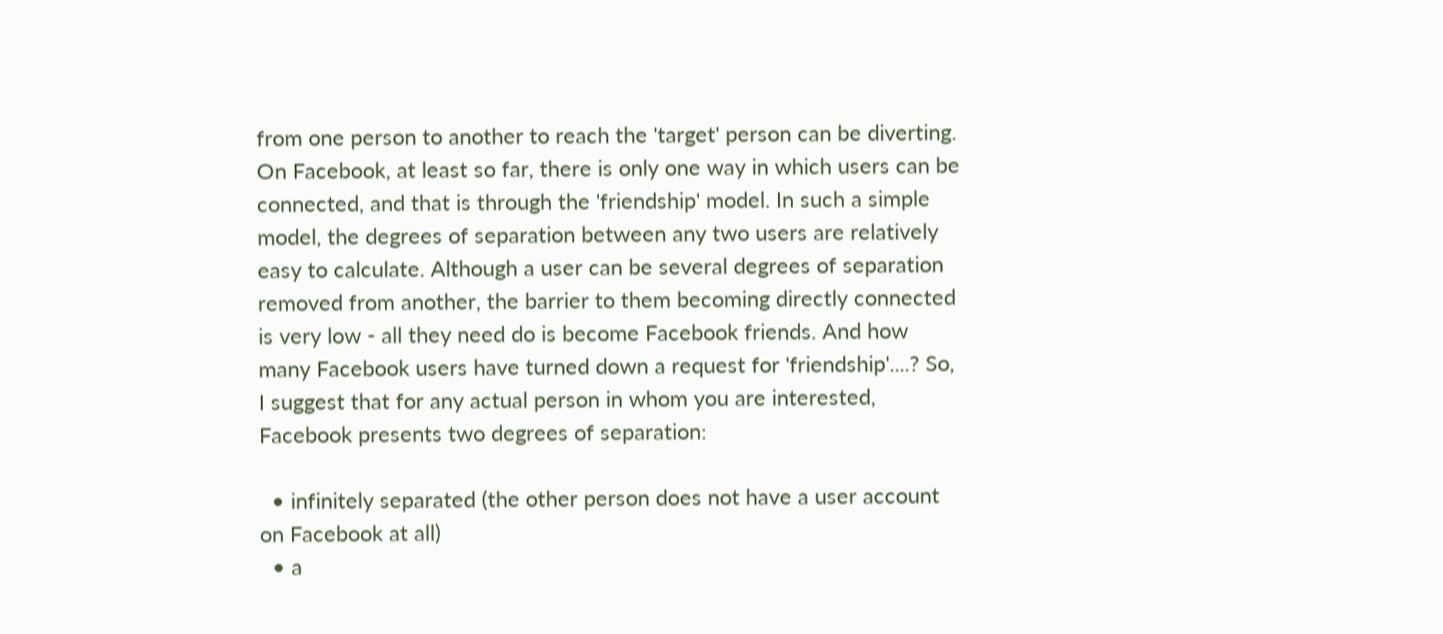from one person to another to reach the 'target' person can be diverting. On Facebook, at least so far, there is only one way in which users can be connected, and that is through the 'friendship' model. In such a simple model, the degrees of separation between any two users are relatively easy to calculate. Although a user can be several degrees of separation removed from another, the barrier to them becoming directly connected is very low - all they need do is become Facebook friends. And how many Facebook users have turned down a request for 'friendship'....? So, I suggest that for any actual person in whom you are interested, Facebook presents two degrees of separation:

  • infinitely separated (the other person does not have a user account on Facebook at all)
  • a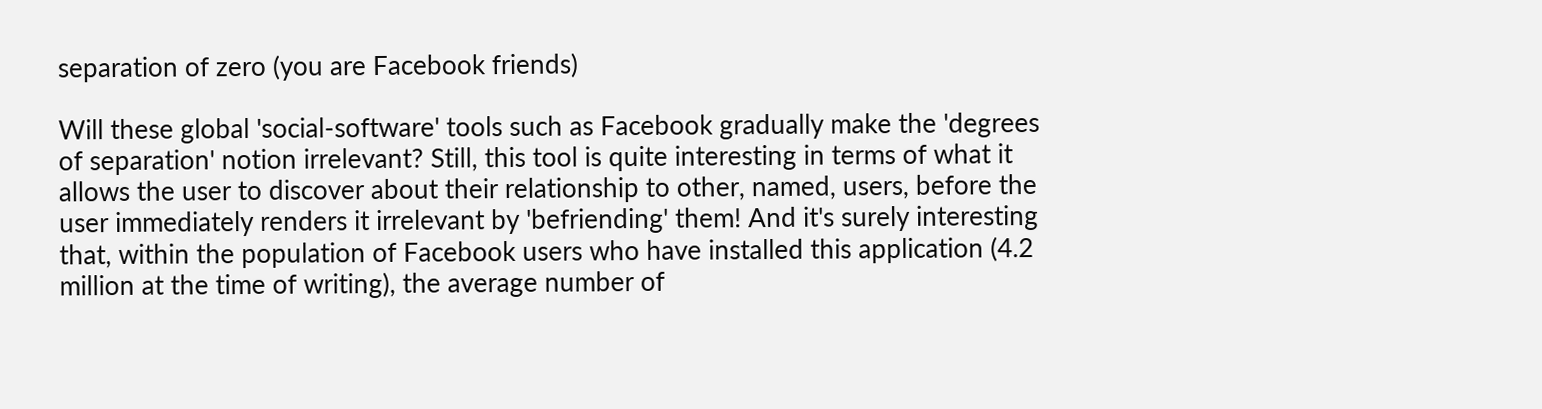separation of zero (you are Facebook friends)

Will these global 'social-software' tools such as Facebook gradually make the 'degrees of separation' notion irrelevant? Still, this tool is quite interesting in terms of what it allows the user to discover about their relationship to other, named, users, before the user immediately renders it irrelevant by 'befriending' them! And it's surely interesting that, within the population of Facebook users who have installed this application (4.2 million at the time of writing), the average number of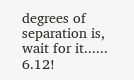degrees of separation is, wait for it...... 6.12!